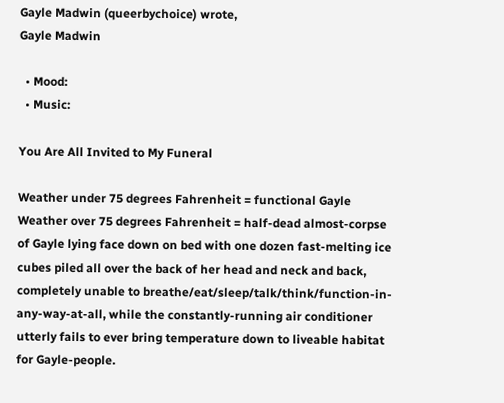Gayle Madwin (queerbychoice) wrote,
Gayle Madwin

  • Mood:
  • Music:

You Are All Invited to My Funeral

Weather under 75 degrees Fahrenheit = functional Gayle
Weather over 75 degrees Fahrenheit = half-dead almost-corpse of Gayle lying face down on bed with one dozen fast-melting ice cubes piled all over the back of her head and neck and back, completely unable to breathe/eat/sleep/talk/think/function-in-any-way-at-all, while the constantly-running air conditioner utterly fails to ever bring temperature down to liveable habitat for Gayle-people.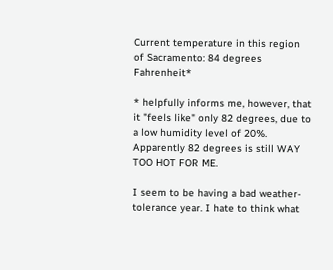Current temperature in this region of Sacramento: 84 degrees Fahrenheit*

* helpfully informs me, however, that it "feels like" only 82 degrees, due to a low humidity level of 20%. Apparently 82 degrees is still WAY TOO HOT FOR ME.

I seem to be having a bad weather-tolerance year. I hate to think what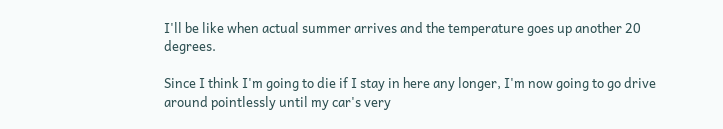I'll be like when actual summer arrives and the temperature goes up another 20 degrees.

Since I think I'm going to die if I stay in here any longer, I'm now going to go drive around pointlessly until my car's very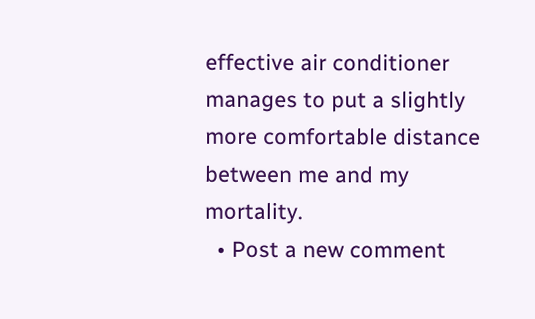effective air conditioner manages to put a slightly more comfortable distance between me and my mortality.
  • Post a new comment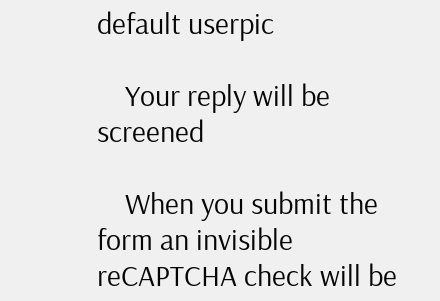default userpic

    Your reply will be screened

    When you submit the form an invisible reCAPTCHA check will be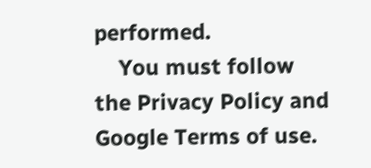performed.
    You must follow the Privacy Policy and Google Terms of use.